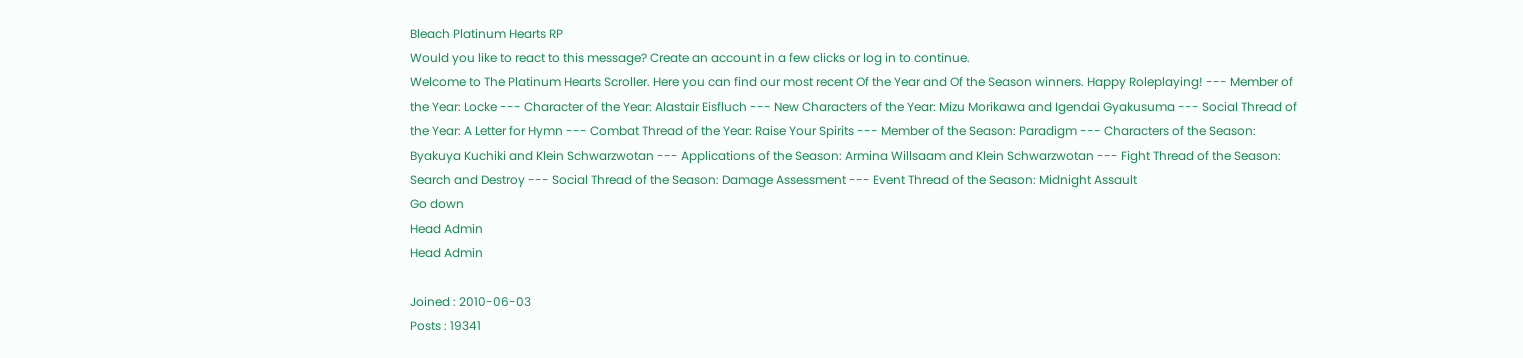Bleach Platinum Hearts RP
Would you like to react to this message? Create an account in a few clicks or log in to continue.
Welcome to The Platinum Hearts Scroller. Here you can find our most recent Of the Year and Of the Season winners. Happy Roleplaying! --- Member of the Year: Locke --- Character of the Year: Alastair Eisfluch --- New Characters of the Year: Mizu Morikawa and Igendai Gyakusuma --- Social Thread of the Year: A Letter for Hymn --- Combat Thread of the Year: Raise Your Spirits --- Member of the Season: Paradigm --- Characters of the Season: Byakuya Kuchiki and Klein Schwarzwotan --- Applications of the Season: Armina Willsaam and Klein Schwarzwotan --- Fight Thread of the Season: Search and Destroy --- Social Thread of the Season: Damage Assessment --- Event Thread of the Season: Midnight Assault
Go down
Head Admin
Head Admin

Joined : 2010-06-03
Posts : 19341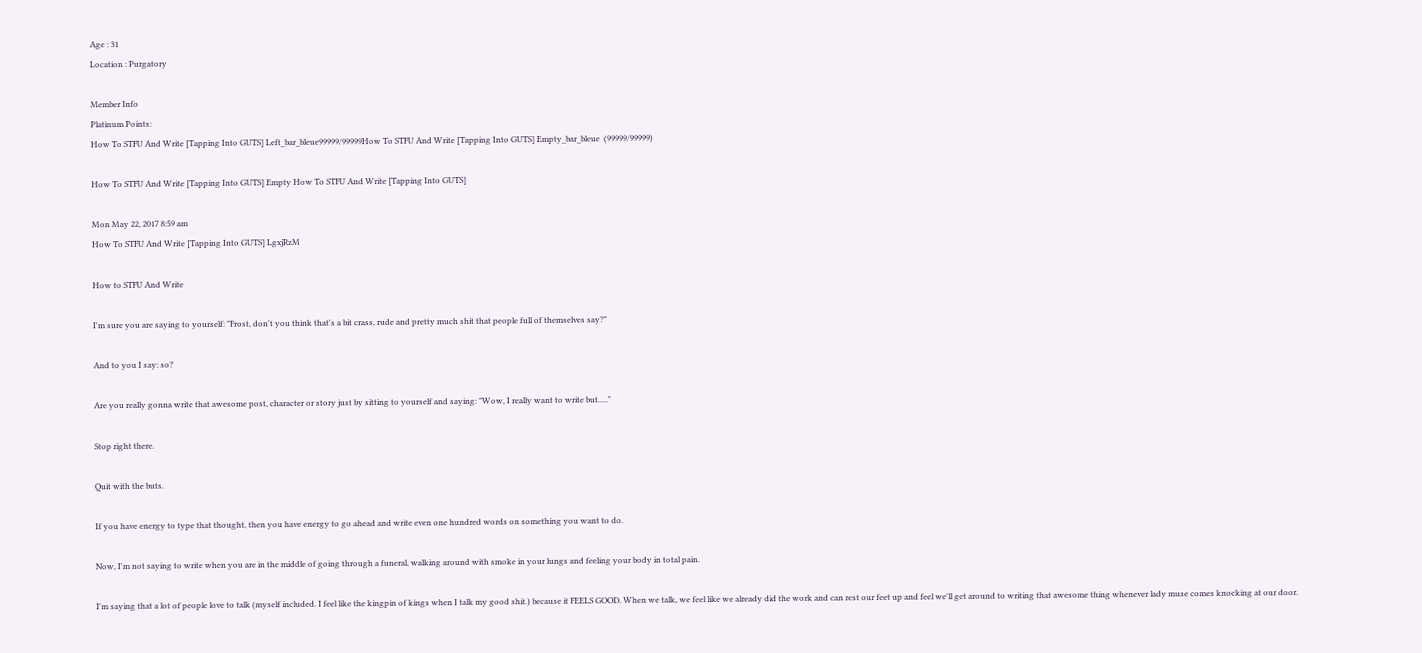Age : 31
Location : Purgatory

Member Info
Platinum Points:
How To STFU And Write [Tapping Into GUTS] Left_bar_bleue99999/99999How To STFU And Write [Tapping Into GUTS] Empty_bar_bleue  (99999/99999)

How To STFU And Write [Tapping Into GUTS] Empty How To STFU And Write [Tapping Into GUTS]

Mon May 22, 2017 8:59 am
How To STFU And Write [Tapping Into GUTS] LgxjRzM

How to STFU And Write

I'm sure you are saying to yourself: "Frost, don't you think that's a bit crass, rude and pretty much shit that people full of themselves say?"

And to you I say: so?

Are you really gonna write that awesome post, character or story just by sitting to yourself and saying: "Wow, I really want to write but....."

Stop right there.

Quit with the buts.

If you have energy to type that thought, then you have energy to go ahead and write even one hundred words on something you want to do.

Now, I'm not saying to write when you are in the middle of going through a funeral, walking around with smoke in your lungs and feeling your body in total pain.

I'm saying that a lot of people love to talk (myself included. I feel like the kingpin of kings when I talk my good shit.) because it FEELS GOOD. When we talk, we feel like we already did the work and can rest our feet up and feel we'll get around to writing that awesome thing whenever lady muse comes knocking at our door.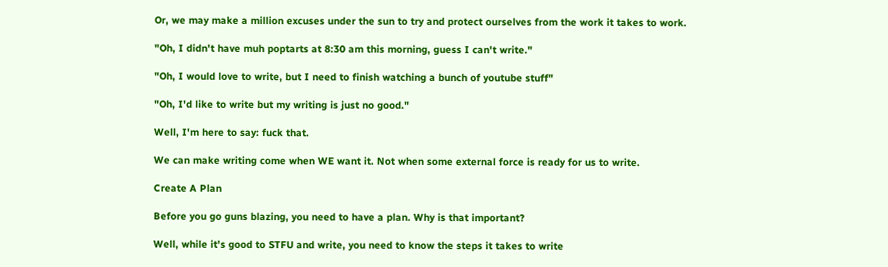Or, we may make a million excuses under the sun to try and protect ourselves from the work it takes to work.

"Oh, I didn't have muh poptarts at 8:30 am this morning, guess I can't write."

"Oh, I would love to write, but I need to finish watching a bunch of youtube stuff"

"Oh, I'd like to write but my writing is just no good."

Well, I'm here to say: fuck that.

We can make writing come when WE want it. Not when some external force is ready for us to write.

Create A Plan

Before you go guns blazing, you need to have a plan. Why is that important?

Well, while it's good to STFU and write, you need to know the steps it takes to write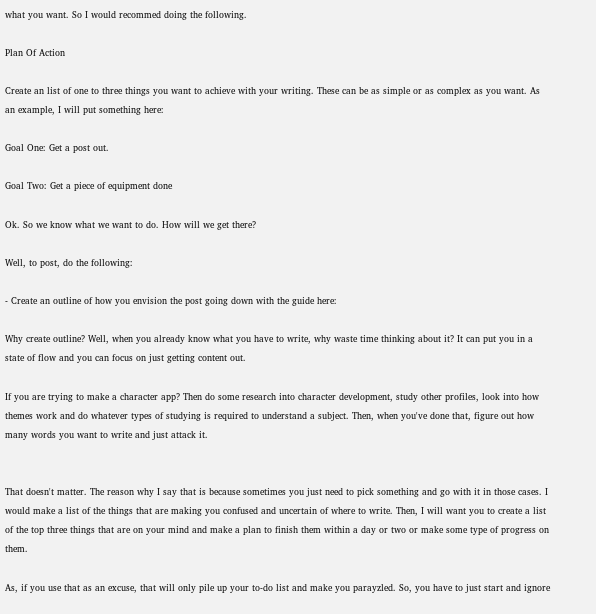what you want. So I would recommed doing the following.

Plan Of Action

Create an list of one to three things you want to achieve with your writing. These can be as simple or as complex as you want. As an example, I will put something here:

Goal One: Get a post out.

Goal Two: Get a piece of equipment done

Ok. So we know what we want to do. How will we get there?

Well, to post, do the following:

- Create an outline of how you envision the post going down with the guide here:

Why create outline? Well, when you already know what you have to write, why waste time thinking about it? It can put you in a state of flow and you can focus on just getting content out.

If you are trying to make a character app? Then do some research into character development, study other profiles, look into how themes work and do whatever types of studying is required to understand a subject. Then, when you've done that, figure out how many words you want to write and just attack it.


That doesn't matter. The reason why I say that is because sometimes you just need to pick something and go with it in those cases. I would make a list of the things that are making you confused and uncertain of where to write. Then, I will want you to create a list of the top three things that are on your mind and make a plan to finish them within a day or two or make some type of progress on them.

As, if you use that as an excuse, that will only pile up your to-do list and make you parayzled. So, you have to just start and ignore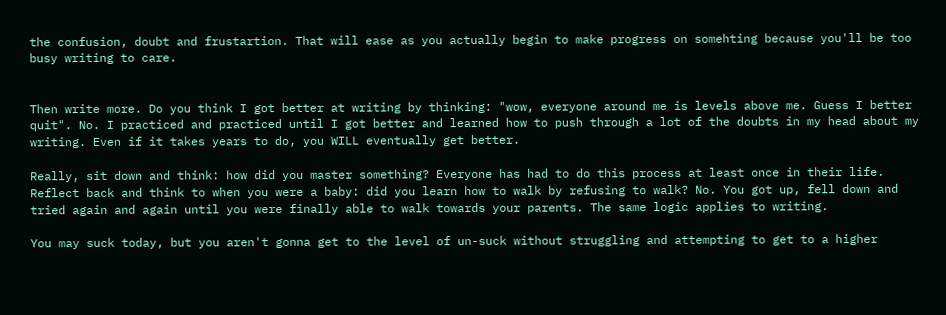the confusion, doubt and frustartion. That will ease as you actually begin to make progress on somehting because you'll be too busy writing to care.


Then write more. Do you think I got better at writing by thinking: "wow, everyone around me is levels above me. Guess I better quit". No. I practiced and practiced until I got better and learned how to push through a lot of the doubts in my head about my writing. Even if it takes years to do, you WILL eventually get better.

Really, sit down and think: how did you master something? Everyone has had to do this process at least once in their life. Reflect back and think to when you were a baby: did you learn how to walk by refusing to walk? No. You got up, fell down and tried again and again until you were finally able to walk towards your parents. The same logic applies to writing.

You may suck today, but you aren't gonna get to the level of un-suck without struggling and attempting to get to a higher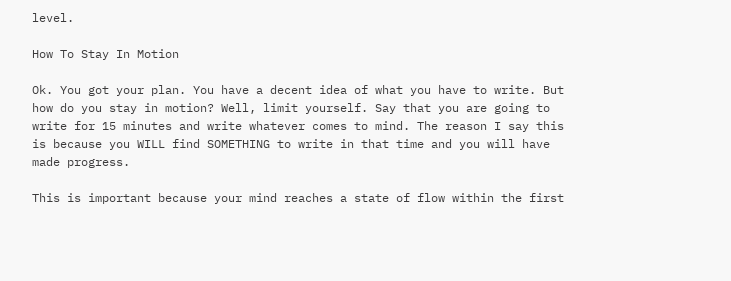level.

How To Stay In Motion

Ok. You got your plan. You have a decent idea of what you have to write. But how do you stay in motion? Well, limit yourself. Say that you are going to write for 15 minutes and write whatever comes to mind. The reason I say this is because you WILL find SOMETHING to write in that time and you will have made progress.

This is important because your mind reaches a state of flow within the first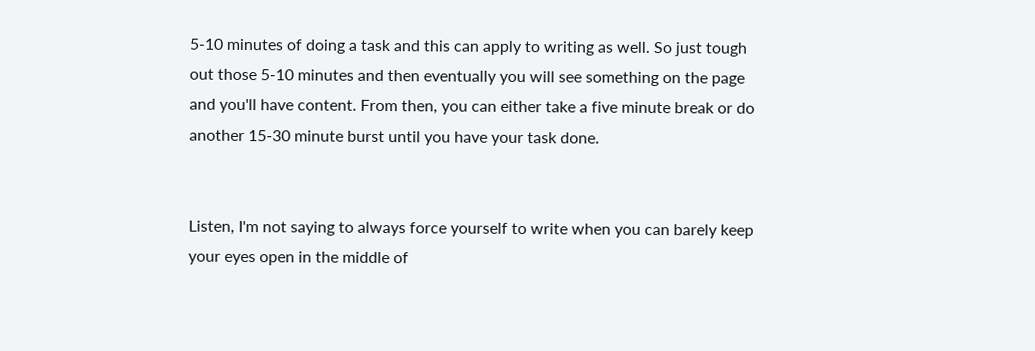5-10 minutes of doing a task and this can apply to writing as well. So just tough out those 5-10 minutes and then eventually you will see something on the page and you'll have content. From then, you can either take a five minute break or do another 15-30 minute burst until you have your task done.


Listen, I'm not saying to always force yourself to write when you can barely keep your eyes open in the middle of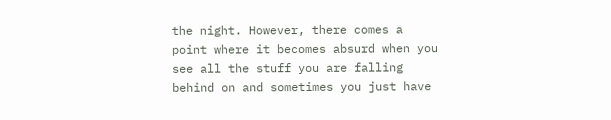the night. However, there comes a point where it becomes absurd when you see all the stuff you are falling behind on and sometimes you just have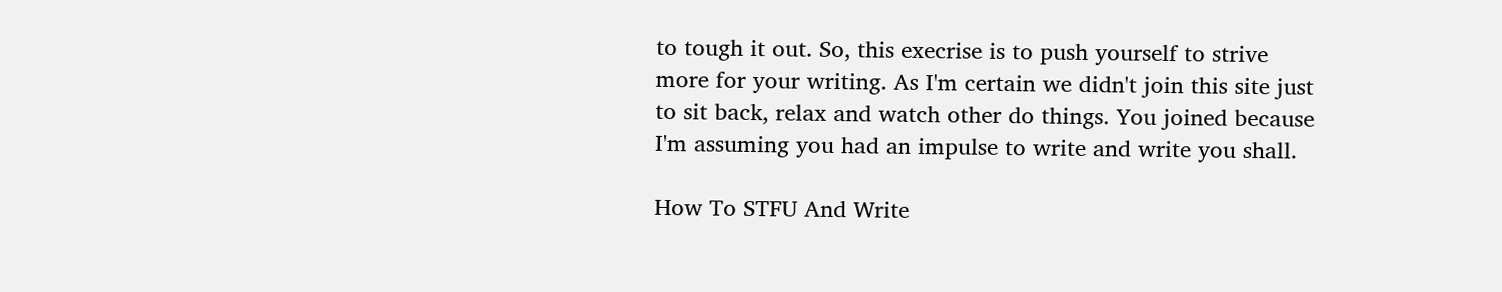to tough it out. So, this execrise is to push yourself to strive more for your writing. As I'm certain we didn't join this site just to sit back, relax and watch other do things. You joined because I'm assuming you had an impulse to write and write you shall.

How To STFU And Write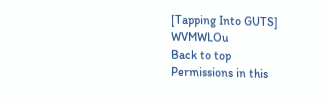[Tapping Into GUTS] WVMWLOu
Back to top
Permissions in this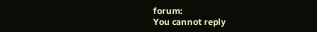forum:
You cannot reply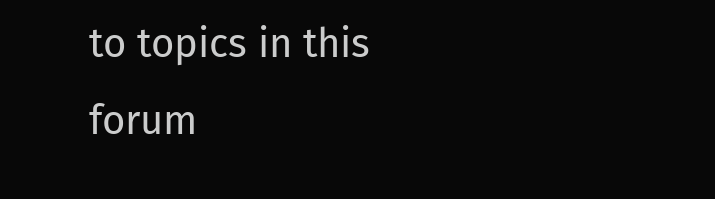to topics in this forum